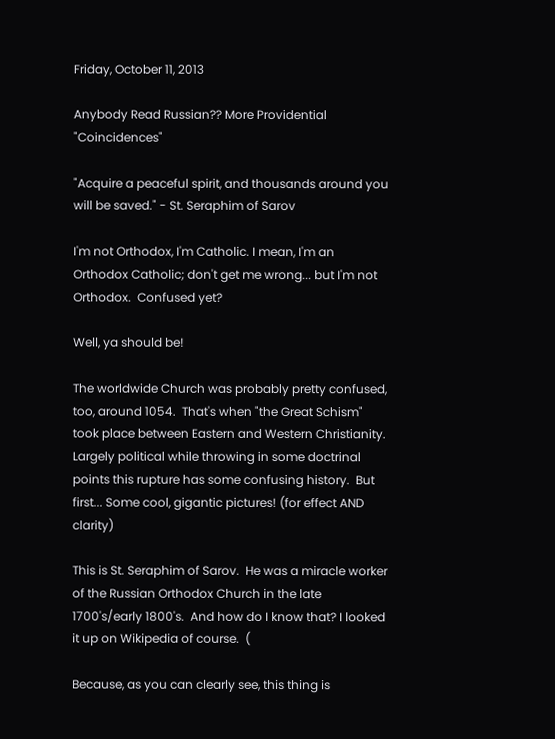Friday, October 11, 2013

Anybody Read Russian?? More Providential "Coincidences"

"Acquire a peaceful spirit, and thousands around you will be saved." - St. Seraphim of Sarov

I'm not Orthodox, I'm Catholic. I mean, I'm an Orthodox Catholic; don't get me wrong... but I'm not Orthodox.  Confused yet?

Well, ya should be!

The worldwide Church was probably pretty confused, too, around 1054.  That's when "the Great Schism" took place between Eastern and Western Christianity.  Largely political while throwing in some doctrinal points this rupture has some confusing history.  But first... Some cool, gigantic pictures! (for effect AND clarity)

This is St. Seraphim of Sarov.  He was a miracle worker of the Russian Orthodox Church in the late 1700's/early 1800's.  And how do I know that? I looked it up on Wikipedia of course.  (

Because, as you can clearly see, this thing is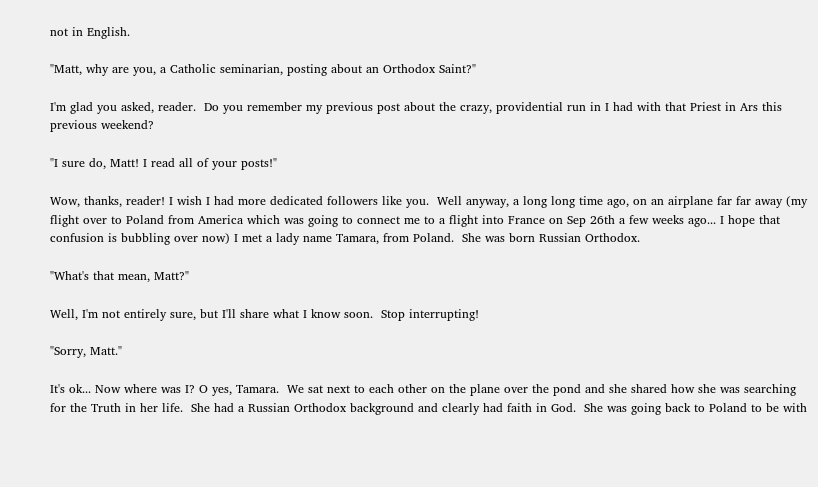not in English.

"Matt, why are you, a Catholic seminarian, posting about an Orthodox Saint?"

I'm glad you asked, reader.  Do you remember my previous post about the crazy, providential run in I had with that Priest in Ars this previous weekend?

"I sure do, Matt! I read all of your posts!"

Wow, thanks, reader! I wish I had more dedicated followers like you.  Well anyway, a long long time ago, on an airplane far far away (my flight over to Poland from America which was going to connect me to a flight into France on Sep 26th a few weeks ago... I hope that confusion is bubbling over now) I met a lady name Tamara, from Poland.  She was born Russian Orthodox.

"What's that mean, Matt?"

Well, I'm not entirely sure, but I'll share what I know soon.  Stop interrupting!

"Sorry, Matt."

It's ok... Now where was I? O yes, Tamara.  We sat next to each other on the plane over the pond and she shared how she was searching for the Truth in her life.  She had a Russian Orthodox background and clearly had faith in God.  She was going back to Poland to be with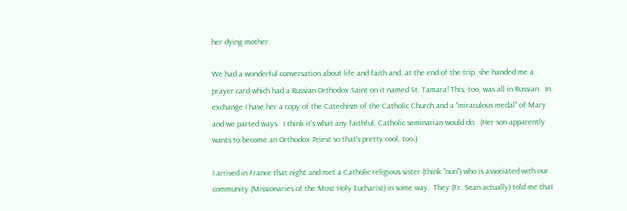her dying mother.

We had a wonderful conversation about life and faith and, at the end of the trip, she handed me a prayer card which had a Russian Orthodox Saint on it named St. Tamara! This, too, was all in Russian.  In exchange I have her a copy of the Catechism of the Catholic Church and a "miraculous medal" of Mary and we parted ways.  I think it's what any faithful, Catholic seminarian would do.  (Her son apparently wants to become an Orthodox Priest so that's pretty cool, too.)

I arrived in France that night and met a Catholic religious sister (think "nun") who is associated with our community (Missionaries of the Most Holy Eucharist) in some way.  They (Fr. Sean actually) told me that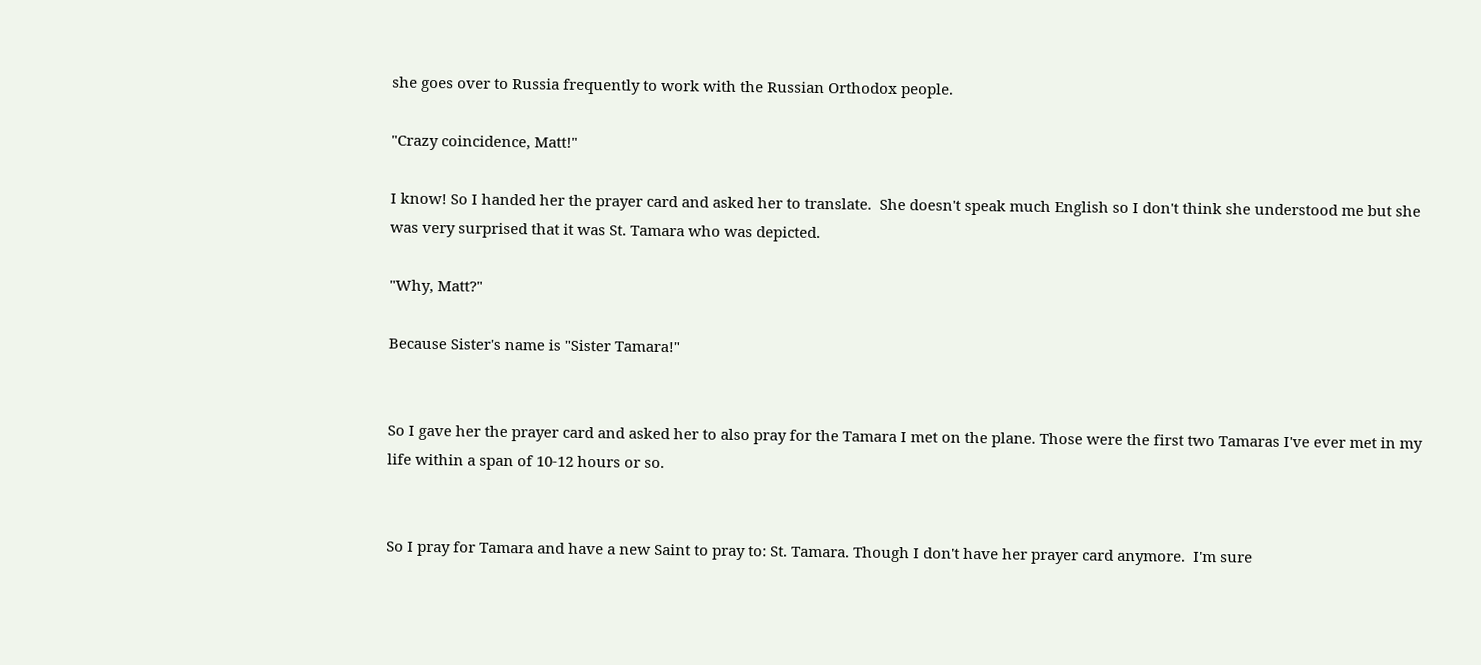she goes over to Russia frequently to work with the Russian Orthodox people.

"Crazy coincidence, Matt!"

I know! So I handed her the prayer card and asked her to translate.  She doesn't speak much English so I don't think she understood me but she was very surprised that it was St. Tamara who was depicted.

"Why, Matt?"

Because Sister's name is "Sister Tamara!"


So I gave her the prayer card and asked her to also pray for the Tamara I met on the plane. Those were the first two Tamaras I've ever met in my life within a span of 10-12 hours or so.


So I pray for Tamara and have a new Saint to pray to: St. Tamara. Though I don't have her prayer card anymore.  I'm sure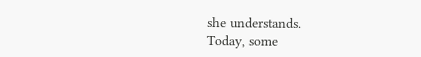she understands.
Today, some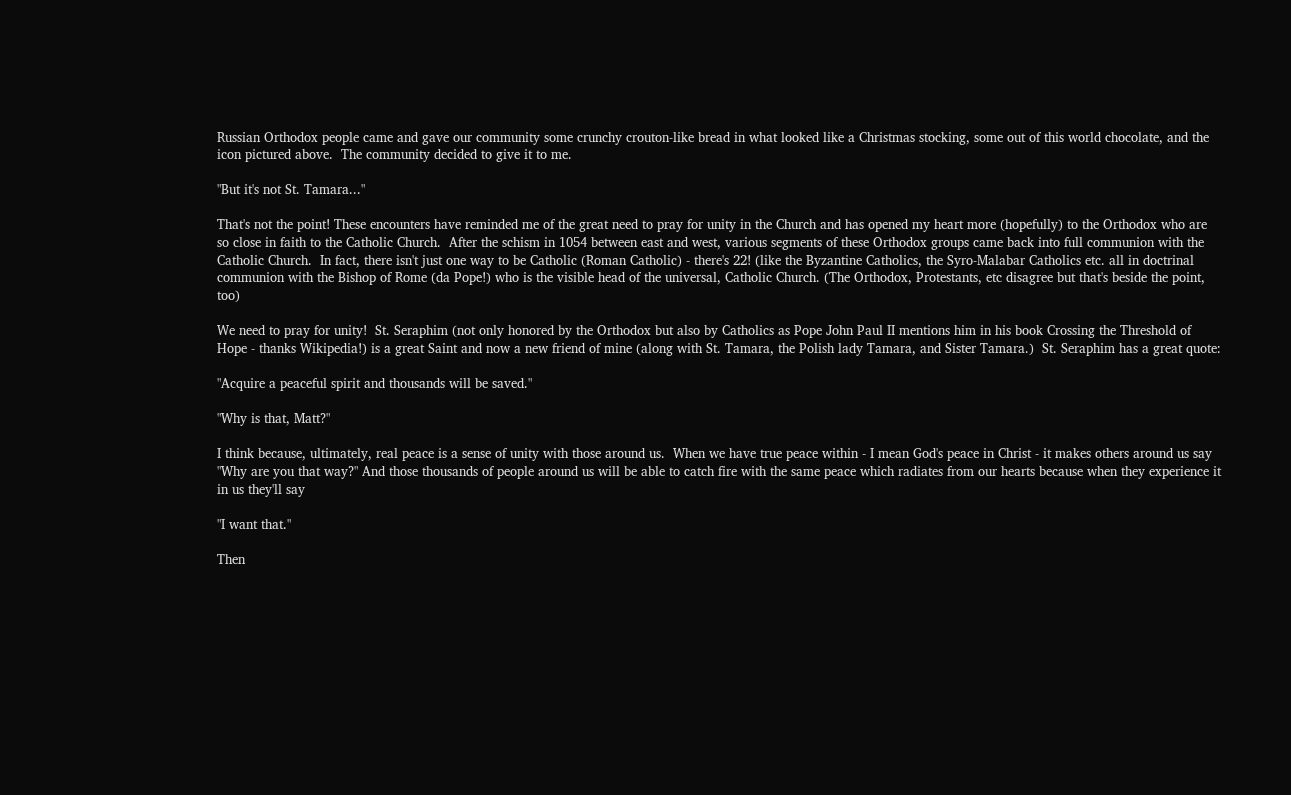Russian Orthodox people came and gave our community some crunchy crouton-like bread in what looked like a Christmas stocking, some out of this world chocolate, and the icon pictured above.  The community decided to give it to me.

"But it's not St. Tamara..."

That's not the point! These encounters have reminded me of the great need to pray for unity in the Church and has opened my heart more (hopefully) to the Orthodox who are so close in faith to the Catholic Church.  After the schism in 1054 between east and west, various segments of these Orthodox groups came back into full communion with the Catholic Church.  In fact, there isn't just one way to be Catholic (Roman Catholic) - there's 22! (like the Byzantine Catholics, the Syro-Malabar Catholics etc. all in doctrinal communion with the Bishop of Rome (da Pope!) who is the visible head of the universal, Catholic Church. (The Orthodox, Protestants, etc disagree but that's beside the point, too)

We need to pray for unity!  St. Seraphim (not only honored by the Orthodox but also by Catholics as Pope John Paul II mentions him in his book Crossing the Threshold of Hope - thanks Wikipedia!) is a great Saint and now a new friend of mine (along with St. Tamara, the Polish lady Tamara, and Sister Tamara.)  St. Seraphim has a great quote:

"Acquire a peaceful spirit and thousands will be saved."

"Why is that, Matt?"

I think because, ultimately, real peace is a sense of unity with those around us.  When we have true peace within - I mean God's peace in Christ - it makes others around us say "Why are you that way?" And those thousands of people around us will be able to catch fire with the same peace which radiates from our hearts because when they experience it in us they'll say

"I want that."

Then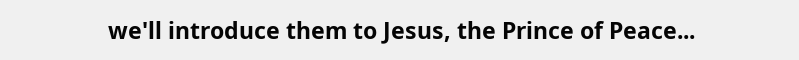we'll introduce them to Jesus, the Prince of Peace...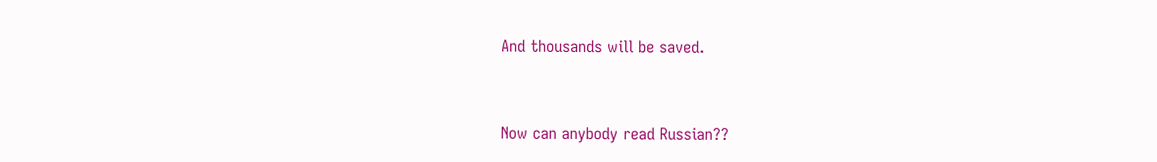And thousands will be saved.


Now can anybody read Russian??